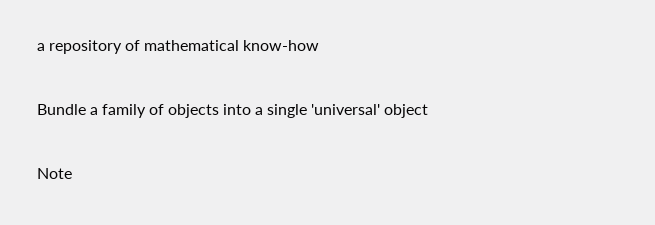a repository of mathematical know-how

Bundle a family of objects into a single 'universal' object

Note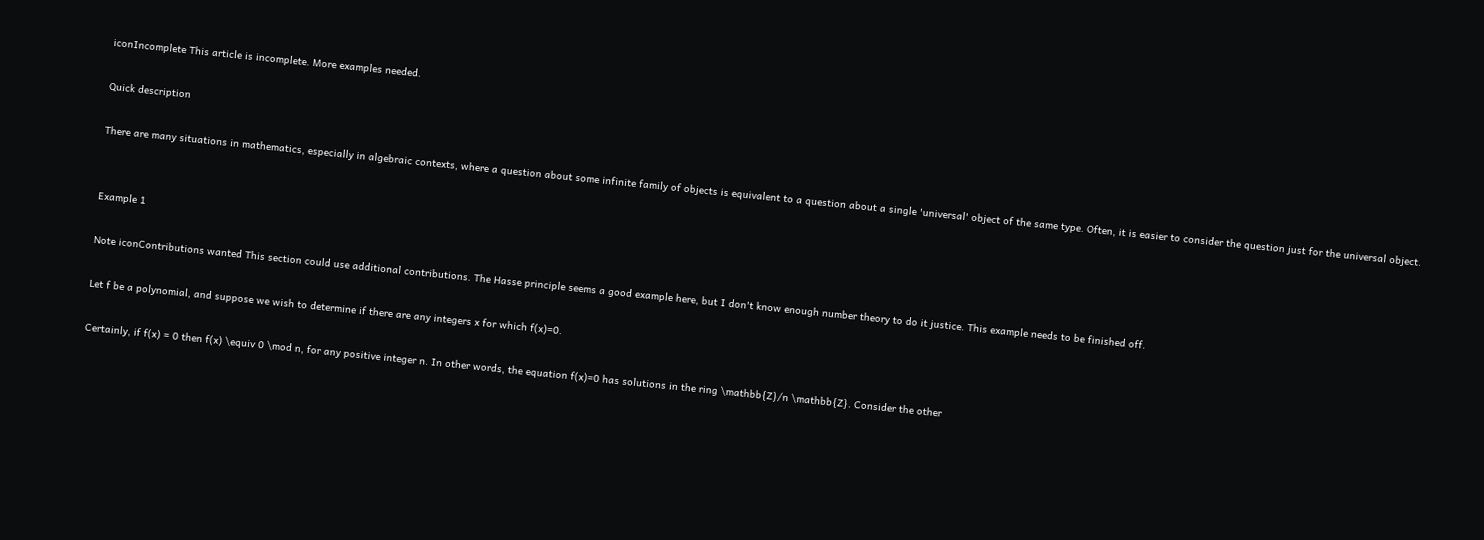iconIncomplete This article is incomplete. More examples needed.

Quick description

There are many situations in mathematics, especially in algebraic contexts, where a question about some infinite family of objects is equivalent to a question about a single 'universal' object of the same type. Often, it is easier to consider the question just for the universal object.


Example 1

Note iconContributions wanted This section could use additional contributions. The Hasse principle seems a good example here, but I don't know enough number theory to do it justice. This example needs to be finished off.

Let f be a polynomial, and suppose we wish to determine if there are any integers x for which f(x)=0.

Certainly, if f(x) = 0 then f(x) \equiv 0 \mod n, for any positive integer n. In other words, the equation f(x)=0 has solutions in the ring \mathbb{Z}/n \mathbb{Z}. Consider the other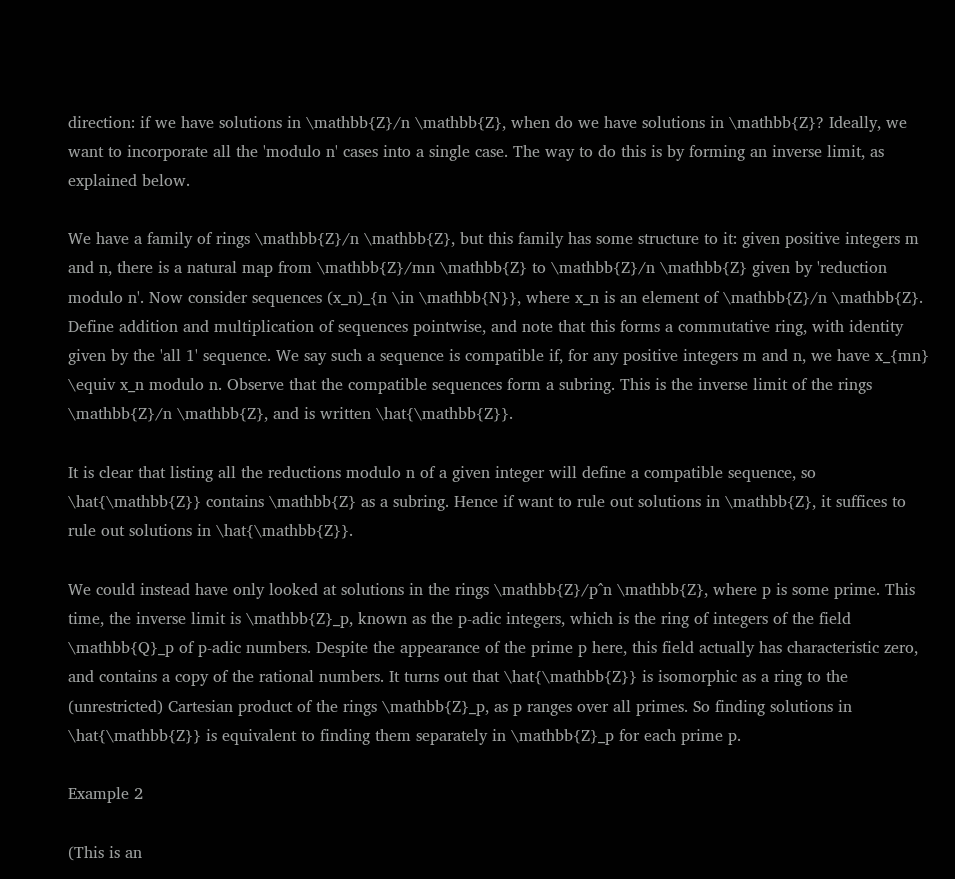direction: if we have solutions in \mathbb{Z}/n \mathbb{Z}, when do we have solutions in \mathbb{Z}? Ideally, we want to incorporate all the 'modulo n' cases into a single case. The way to do this is by forming an inverse limit, as explained below.

We have a family of rings \mathbb{Z}/n \mathbb{Z}, but this family has some structure to it: given positive integers m and n, there is a natural map from \mathbb{Z}/mn \mathbb{Z} to \mathbb{Z}/n \mathbb{Z} given by 'reduction modulo n'. Now consider sequences (x_n)_{n \in \mathbb{N}}, where x_n is an element of \mathbb{Z}/n \mathbb{Z}. Define addition and multiplication of sequences pointwise, and note that this forms a commutative ring, with identity given by the 'all 1' sequence. We say such a sequence is compatible if, for any positive integers m and n, we have x_{mn} \equiv x_n modulo n. Observe that the compatible sequences form a subring. This is the inverse limit of the rings \mathbb{Z}/n \mathbb{Z}, and is written \hat{\mathbb{Z}}.

It is clear that listing all the reductions modulo n of a given integer will define a compatible sequence, so \hat{\mathbb{Z}} contains \mathbb{Z} as a subring. Hence if want to rule out solutions in \mathbb{Z}, it suffices to rule out solutions in \hat{\mathbb{Z}}.

We could instead have only looked at solutions in the rings \mathbb{Z}/p^n \mathbb{Z}, where p is some prime. This time, the inverse limit is \mathbb{Z}_p, known as the p-adic integers, which is the ring of integers of the field \mathbb{Q}_p of p-adic numbers. Despite the appearance of the prime p here, this field actually has characteristic zero, and contains a copy of the rational numbers. It turns out that \hat{\mathbb{Z}} is isomorphic as a ring to the (unrestricted) Cartesian product of the rings \mathbb{Z}_p, as p ranges over all primes. So finding solutions in \hat{\mathbb{Z}} is equivalent to finding them separately in \mathbb{Z}_p for each prime p.

Example 2

(This is an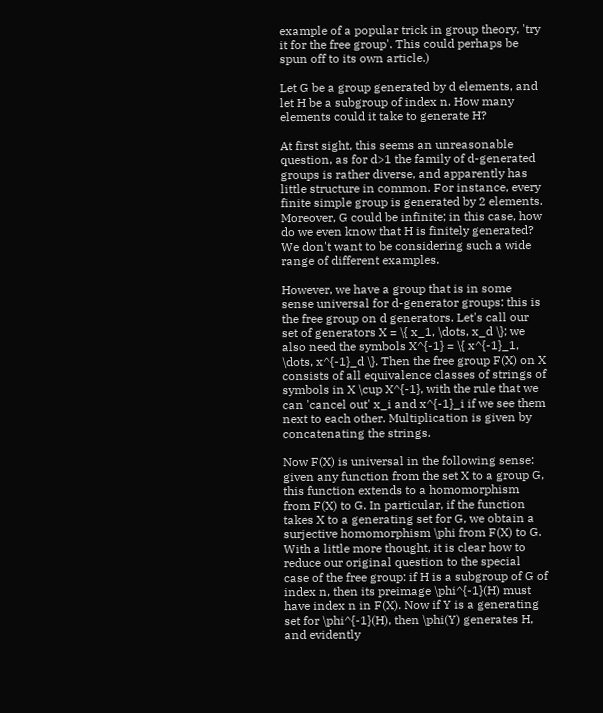example of a popular trick in group theory, 'try it for the free group'. This could perhaps be spun off to its own article.)

Let G be a group generated by d elements, and let H be a subgroup of index n. How many elements could it take to generate H?

At first sight, this seems an unreasonable question, as for d>1 the family of d-generated groups is rather diverse, and apparently has little structure in common. For instance, every finite simple group is generated by 2 elements. Moreover, G could be infinite; in this case, how do we even know that H is finitely generated? We don't want to be considering such a wide range of different examples.

However, we have a group that is in some sense universal for d-generator groups: this is the free group on d generators. Let's call our set of generators X = \{ x_1, \dots, x_d \}; we also need the symbols X^{-1} = \{ x^{-1}_1, \dots, x^{-1}_d \}. Then the free group F(X) on X consists of all equivalence classes of strings of symbols in X \cup X^{-1}, with the rule that we can 'cancel out' x_i and x^{-1}_i if we see them next to each other. Multiplication is given by concatenating the strings.

Now F(X) is universal in the following sense: given any function from the set X to a group G, this function extends to a homomorphism from F(X) to G. In particular, if the function takes X to a generating set for G, we obtain a surjective homomorphism \phi from F(X) to G. With a little more thought, it is clear how to reduce our original question to the special case of the free group: if H is a subgroup of G of index n, then its preimage \phi^{-1}(H) must have index n in F(X). Now if Y is a generating set for \phi^{-1}(H), then \phi(Y) generates H, and evidently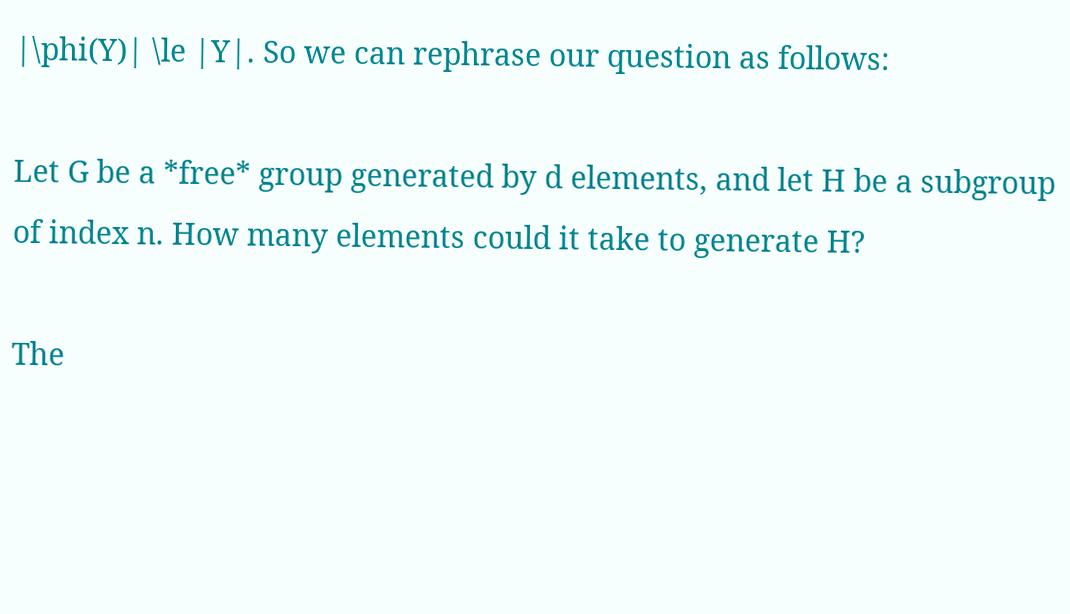|\phi(Y)| \le |Y|. So we can rephrase our question as follows:

Let G be a *free* group generated by d elements, and let H be a subgroup of index n. How many elements could it take to generate H?

The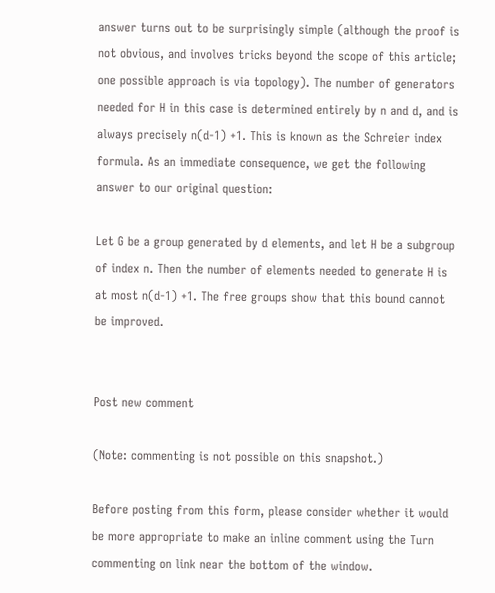answer turns out to be surprisingly simple (although the proof is not obvious, and involves tricks beyond the scope of this article; one possible approach is via topology). The number of generators needed for H in this case is determined entirely by n and d, and is always precisely n(d-1) +1. This is known as the Schreier index formula. As an immediate consequence, we get the following answer to our original question:

Let G be a group generated by d elements, and let H be a subgroup of index n. Then the number of elements needed to generate H is at most n(d-1) +1. The free groups show that this bound cannot be improved.


Post new comment

(Note: commenting is not possible on this snapshot.)

Before posting from this form, please consider whether it would be more appropriate to make an inline comment using the Turn commenting on link near the bottom of the window.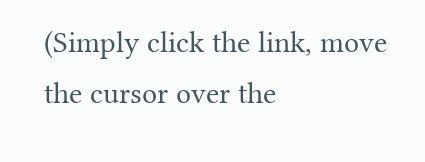(Simply click the link, move the cursor over the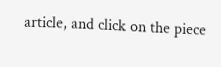article, and click on the piece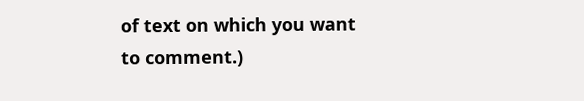of text on which you want to comment.)